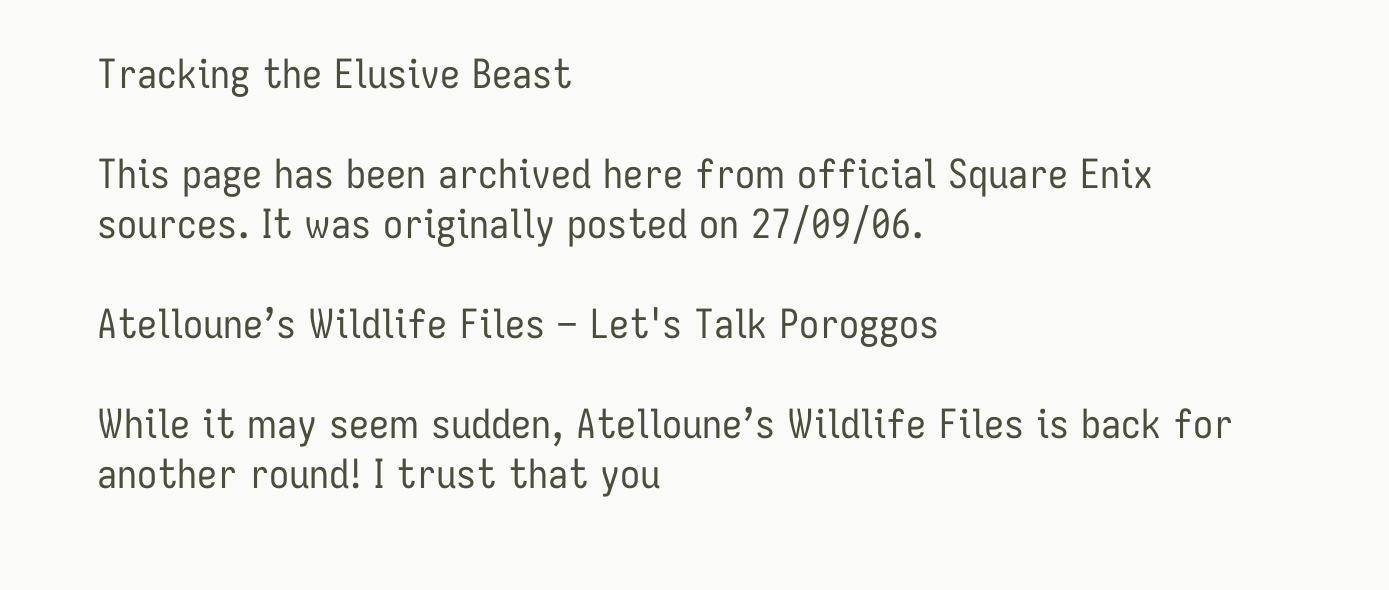Tracking the Elusive Beast

This page has been archived here from official Square Enix sources. It was originally posted on 27/09/06.

Atelloune’s Wildlife Files – Let's Talk Poroggos

While it may seem sudden, Atelloune’s Wildlife Files is back for another round! I trust that you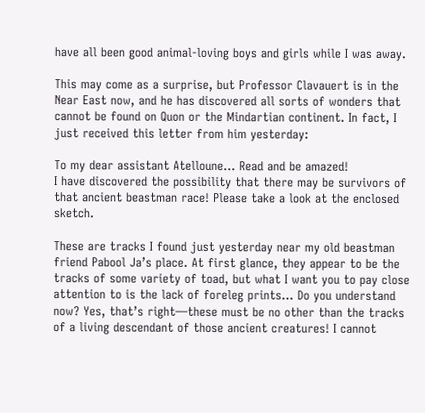have all been good animal-loving boys and girls while I was away.

This may come as a surprise, but Professor Clavauert is in the Near East now, and he has discovered all sorts of wonders that cannot be found on Quon or the Mindartian continent. In fact, I just received this letter from him yesterday:

To my dear assistant Atelloune… Read and be amazed!
I have discovered the possibility that there may be survivors of that ancient beastman race! Please take a look at the enclosed sketch.

These are tracks I found just yesterday near my old beastman friend Pabool Ja’s place. At first glance, they appear to be the tracks of some variety of toad, but what I want you to pay close attention to is the lack of foreleg prints… Do you understand now? Yes, that’s right—these must be no other than the tracks of a living descendant of those ancient creatures! I cannot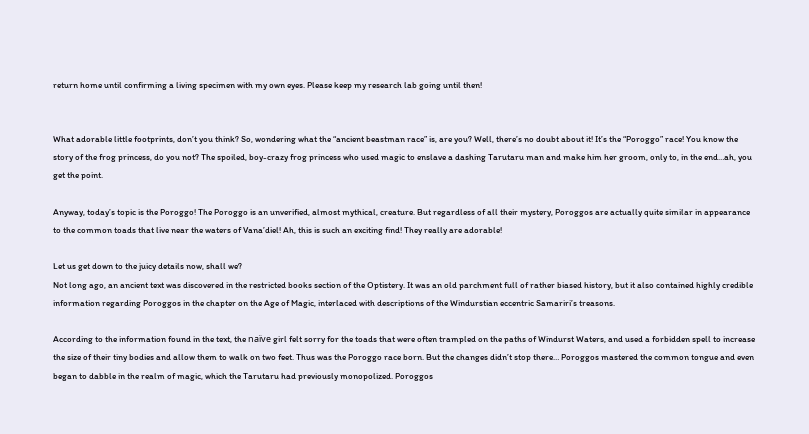return home until confirming a living specimen with my own eyes. Please keep my research lab going until then!


What adorable little footprints, don’t you think? So, wondering what the “ancient beastman race” is, are you? Well, there’s no doubt about it! It’s the “Poroggo” race! You know the story of the frog princess, do you not? The spoiled, boy-crazy frog princess who used magic to enslave a dashing Tarutaru man and make him her groom, only to, in the end…ah, you get the point.

Anyway, today’s topic is the Poroggo! The Poroggo is an unverified, almost mythical, creature. But regardless of all their mystery, Poroggos are actually quite similar in appearance to the common toads that live near the waters of Vana’diel! Ah, this is such an exciting find! They really are adorable!

Let us get down to the juicy details now, shall we?
Not long ago, an ancient text was discovered in the restricted books section of the Optistery. It was an old parchment full of rather biased history, but it also contained highly credible information regarding Poroggos in the chapter on the Age of Magic, interlaced with descriptions of the Windurstian eccentric Samariri’s treasons.

According to the information found in the text, the naïve girl felt sorry for the toads that were often trampled on the paths of Windurst Waters, and used a forbidden spell to increase the size of their tiny bodies and allow them to walk on two feet. Thus was the Poroggo race born. But the changes didn’t stop there… Poroggos mastered the common tongue and even began to dabble in the realm of magic, which the Tarutaru had previously monopolized. Poroggos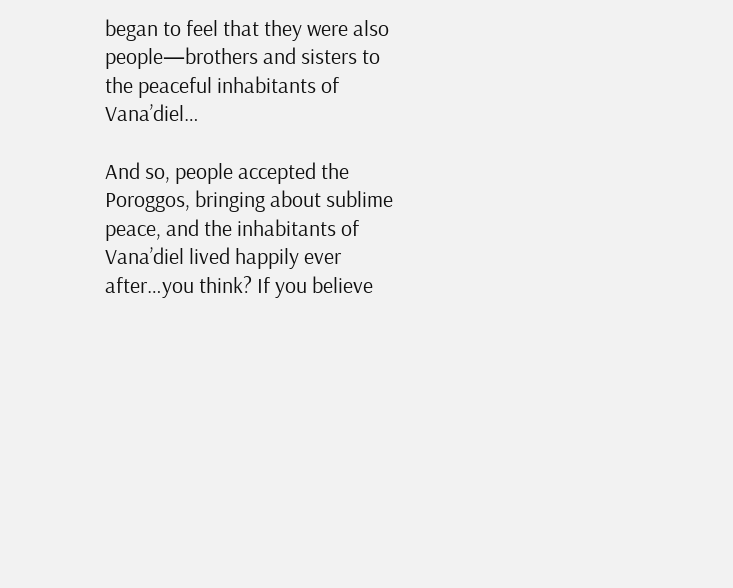began to feel that they were also people—brothers and sisters to the peaceful inhabitants of Vana’diel…

And so, people accepted the Poroggos, bringing about sublime peace, and the inhabitants of Vana’diel lived happily ever after…you think? If you believe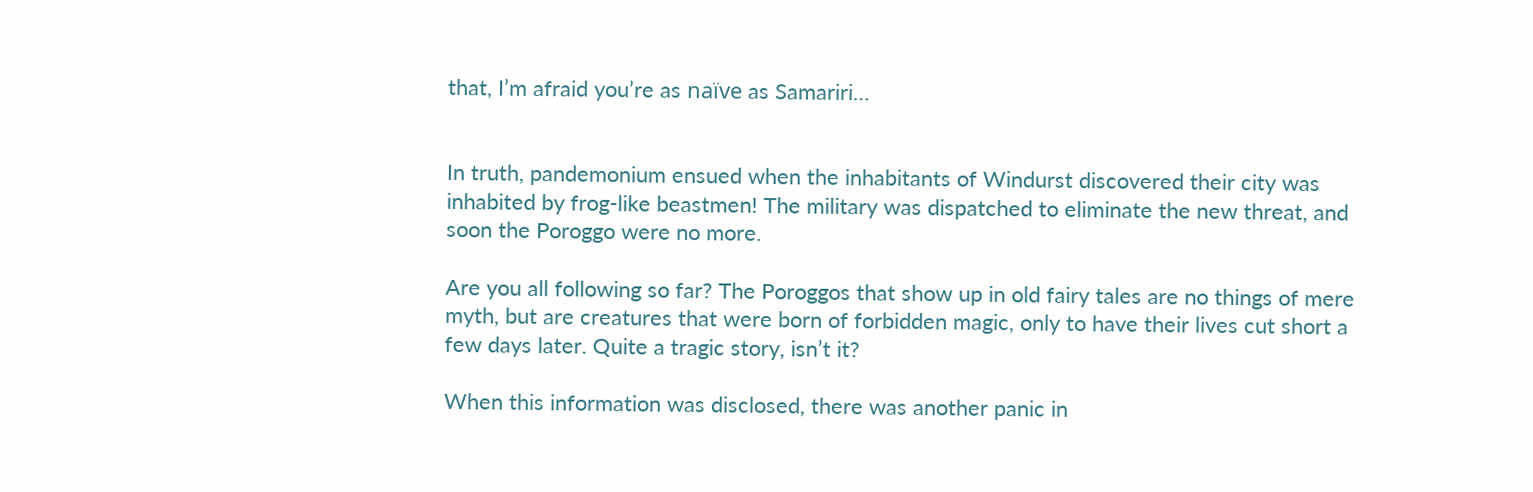that, I’m afraid you’re as naïve as Samariri…


In truth, pandemonium ensued when the inhabitants of Windurst discovered their city was inhabited by frog-like beastmen! The military was dispatched to eliminate the new threat, and soon the Poroggo were no more.

Are you all following so far? The Poroggos that show up in old fairy tales are no things of mere myth, but are creatures that were born of forbidden magic, only to have their lives cut short a few days later. Quite a tragic story, isn’t it?

When this information was disclosed, there was another panic in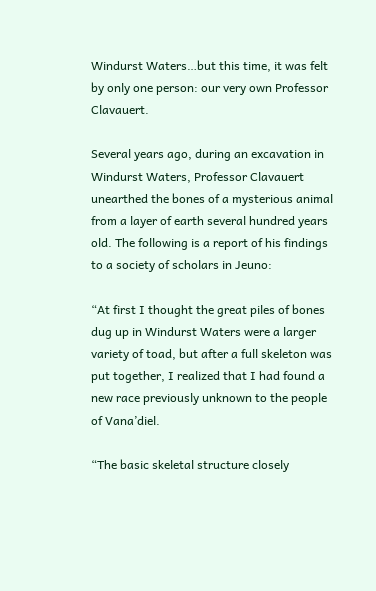Windurst Waters…but this time, it was felt by only one person: our very own Professor Clavauert.

Several years ago, during an excavation in Windurst Waters, Professor Clavauert unearthed the bones of a mysterious animal from a layer of earth several hundred years old. The following is a report of his findings to a society of scholars in Jeuno:

“At first I thought the great piles of bones dug up in Windurst Waters were a larger variety of toad, but after a full skeleton was put together, I realized that I had found a new race previously unknown to the people of Vana’diel.

“The basic skeletal structure closely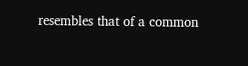resembles that of a common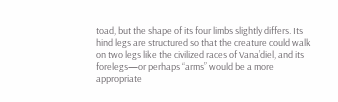toad, but the shape of its four limbs slightly differs. Its hind legs are structured so that the creature could walk on two legs like the civilized races of Vana’diel, and its forelegs—or perhaps “arms” would be a more appropriate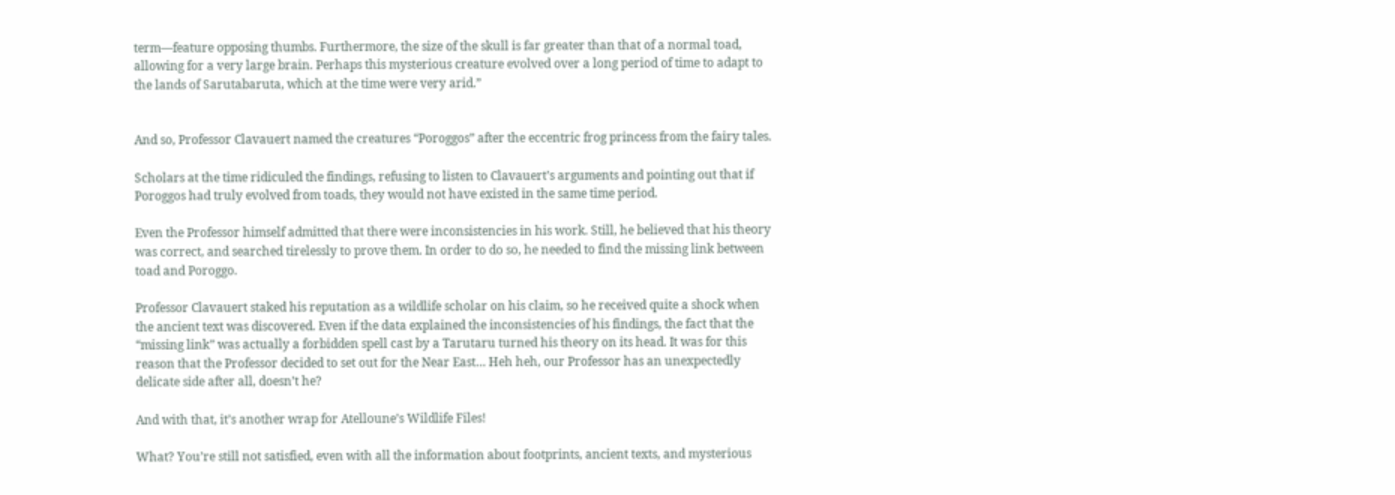term—feature opposing thumbs. Furthermore, the size of the skull is far greater than that of a normal toad, allowing for a very large brain. Perhaps this mysterious creature evolved over a long period of time to adapt to the lands of Sarutabaruta, which at the time were very arid.”


And so, Professor Clavauert named the creatures “Poroggos” after the eccentric frog princess from the fairy tales.

Scholars at the time ridiculed the findings, refusing to listen to Clavauert’s arguments and pointing out that if Poroggos had truly evolved from toads, they would not have existed in the same time period.

Even the Professor himself admitted that there were inconsistencies in his work. Still, he believed that his theory was correct, and searched tirelessly to prove them. In order to do so, he needed to find the missing link between toad and Poroggo.

Professor Clavauert staked his reputation as a wildlife scholar on his claim, so he received quite a shock when the ancient text was discovered. Even if the data explained the inconsistencies of his findings, the fact that the “missing link” was actually a forbidden spell cast by a Tarutaru turned his theory on its head. It was for this reason that the Professor decided to set out for the Near East… Heh heh, our Professor has an unexpectedly delicate side after all, doesn’t he?

And with that, it’s another wrap for Atelloune’s Wildlife Files!

What? You’re still not satisfied, even with all the information about footprints, ancient texts, and mysterious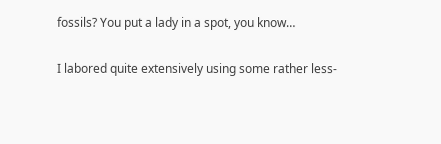fossils? You put a lady in a spot, you know…

I labored quite extensively using some rather less-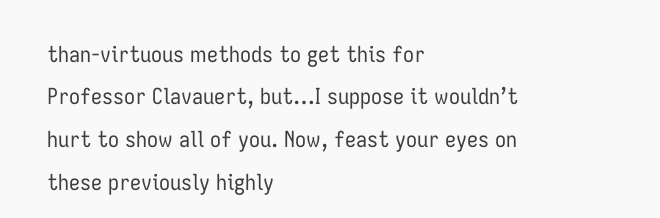than-virtuous methods to get this for Professor Clavauert, but…I suppose it wouldn’t hurt to show all of you. Now, feast your eyes on these previously highly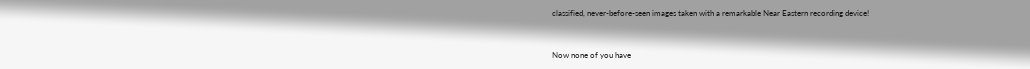classified, never-before-seen images taken with a remarkable Near Eastern recording device!


Now none of you have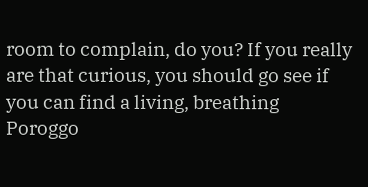room to complain, do you? If you really are that curious, you should go see if you can find a living, breathing Poroggo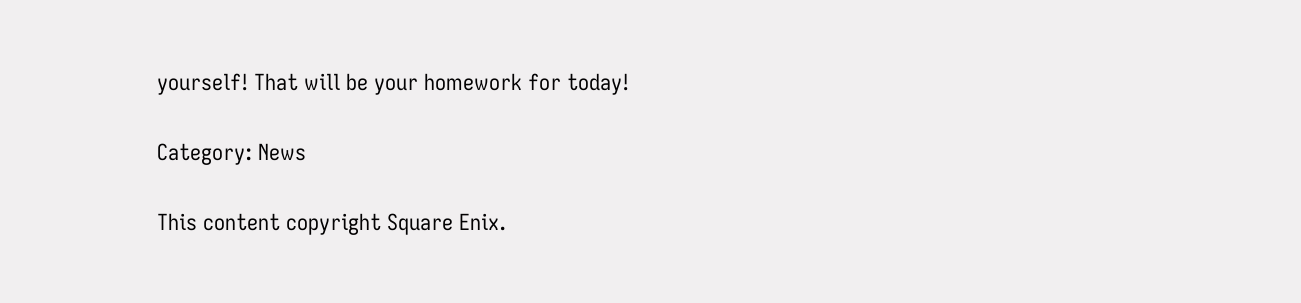yourself! That will be your homework for today!

Category: News

This content copyright Square Enix.